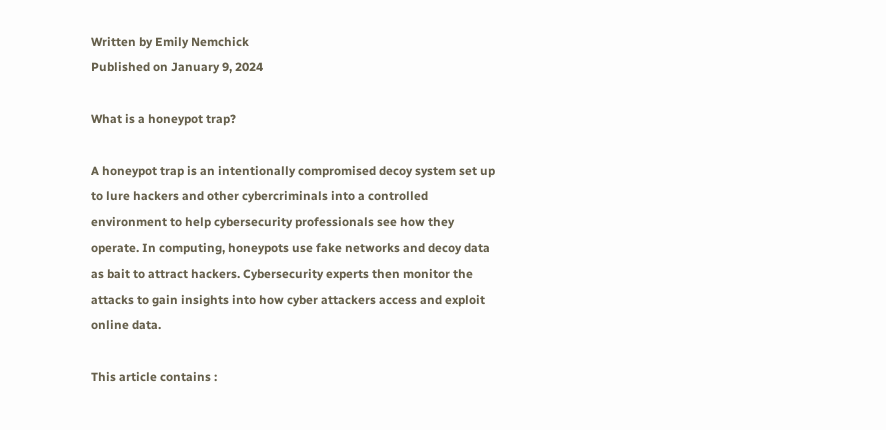Written by Emily Nemchick
Published on January 9, 2024

What is a honeypot trap?

A honeypot trap is an intentionally compromised decoy system set up to lure hackers and other cybercriminals into a controlled environment to help cybersecurity professionals see how they operate. In computing, honeypots use fake networks and decoy data as bait to attract hackers. Cybersecurity experts then monitor the attacks to gain insights into how cyber attackers access and exploit online data.

This article contains :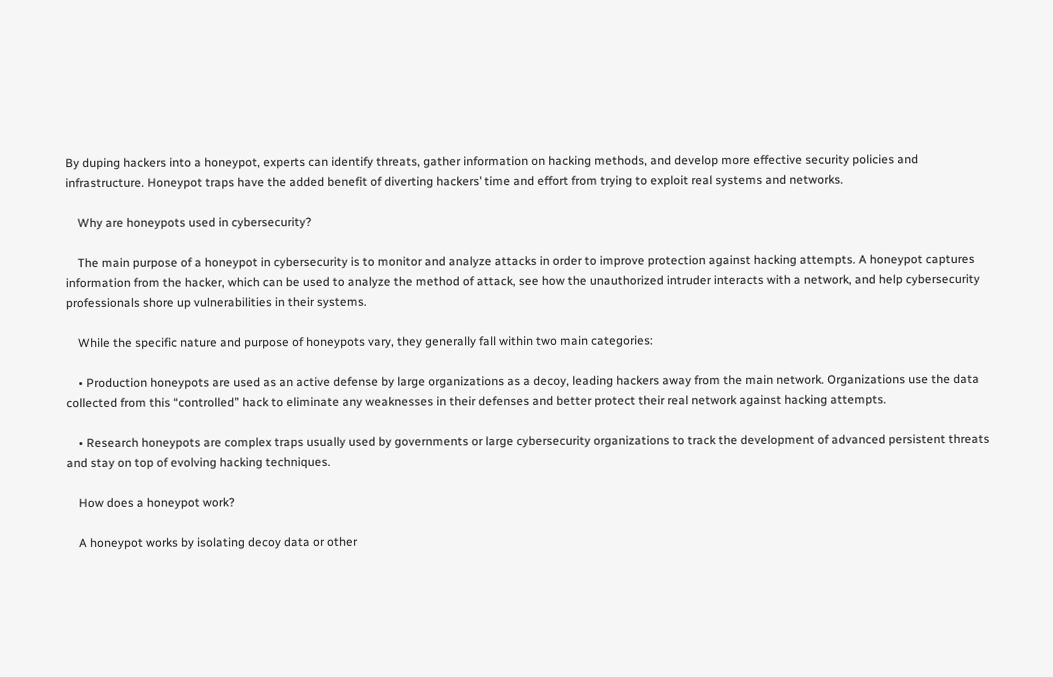By duping hackers into a honeypot, experts can identify threats, gather information on hacking methods, and develop more effective security policies and infrastructure. Honeypot traps have the added benefit of diverting hackers’ time and effort from trying to exploit real systems and networks.

    Why are honeypots used in cybersecurity?

    The main purpose of a honeypot in cybersecurity is to monitor and analyze attacks in order to improve protection against hacking attempts. A honeypot captures information from the hacker, which can be used to analyze the method of attack, see how the unauthorized intruder interacts with a network, and help cybersecurity professionals shore up vulnerabilities in their systems.

    While the specific nature and purpose of honeypots vary, they generally fall within two main categories:

    • Production honeypots are used as an active defense by large organizations as a decoy, leading hackers away from the main network. Organizations use the data collected from this “controlled” hack to eliminate any weaknesses in their defenses and better protect their real network against hacking attempts.

    • Research honeypots are complex traps usually used by governments or large cybersecurity organizations to track the development of advanced persistent threats and stay on top of evolving hacking techniques.

    How does a honeypot work?

    A honeypot works by isolating decoy data or other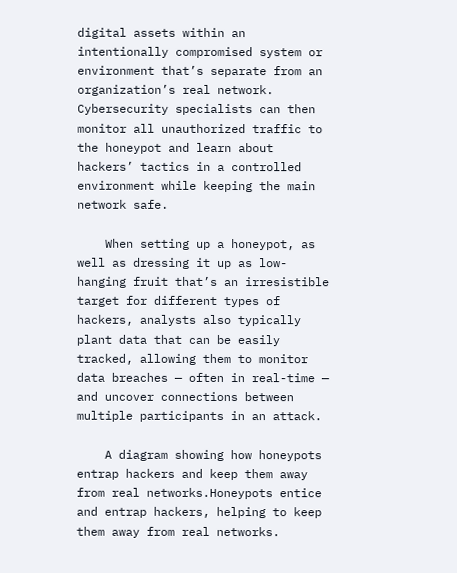digital assets within an intentionally compromised system or environment that’s separate from an organization’s real network. Cybersecurity specialists can then monitor all unauthorized traffic to the honeypot and learn about hackers’ tactics in a controlled environment while keeping the main network safe.

    When setting up a honeypot, as well as dressing it up as low-hanging fruit that’s an irresistible target for different types of hackers, analysts also typically plant data that can be easily tracked, allowing them to monitor data breaches — often in real-time — and uncover connections between multiple participants in an attack.

    A diagram showing how honeypots entrap hackers and keep them away from real networks.Honeypots entice and entrap hackers, helping to keep them away from real networks.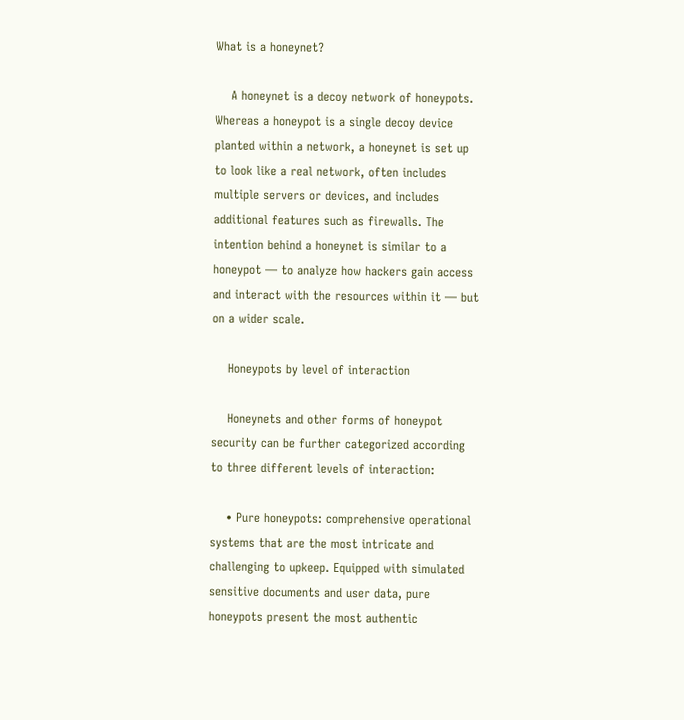What is a honeynet?

    A honeynet is a decoy network of honeypots. Whereas a honeypot is a single decoy device planted within a network, a honeynet is set up to look like a real network, often includes multiple servers or devices, and includes additional features such as firewalls. The intention behind a honeynet is similar to a honeypot — to analyze how hackers gain access and interact with the resources within it — but on a wider scale.

    Honeypots by level of interaction

    Honeynets and other forms of honeypot security can be further categorized according to three different levels of interaction:

    • Pure honeypots: comprehensive operational systems that are the most intricate and challenging to upkeep. Equipped with simulated sensitive documents and user data, pure honeypots present the most authentic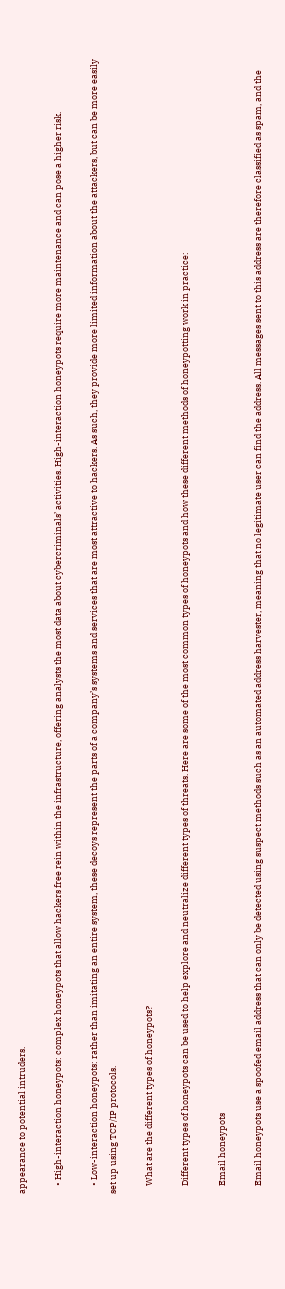appearance to potential intruders.

    • High-interaction honeypots: complex honeypots that allow hackers free rein within the infrastructure, offering analysts the most data about cybercriminals’ activities. High-interaction honeypots require more maintenance and can pose a higher risk.

    • Low-interaction honeypots: rather than imitating an entire system, these decoys represent the parts of a company’s systems and services that are most attractive to hackers. As such, they provide more limited information about the attackers, but can be more easily set up using TCP/IP protocols.

    What are the different types of honeypots?

    Different types of honeypots can be used to help explore and neutralize different types of threats. Here are some of the most common types of honeypots and how these different methods of honeypotting work in practice:

    Email honeypots

    Email honeypots use a spoofed email address that can only be detected using suspect methods such as an automated address harvester, meaning that no legitimate user can find the address. All messages sent to this address are therefore classified as spam, and the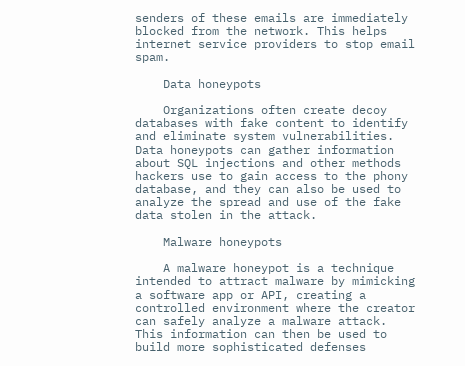senders of these emails are immediately blocked from the network. This helps internet service providers to stop email spam.

    Data honeypots

    Organizations often create decoy databases with fake content to identify and eliminate system vulnerabilities. Data honeypots can gather information about SQL injections and other methods hackers use to gain access to the phony database, and they can also be used to analyze the spread and use of the fake data stolen in the attack.

    Malware honeypots

    A malware honeypot is a technique intended to attract malware by mimicking a software app or API, creating a controlled environment where the creator can safely analyze a malware attack. This information can then be used to build more sophisticated defenses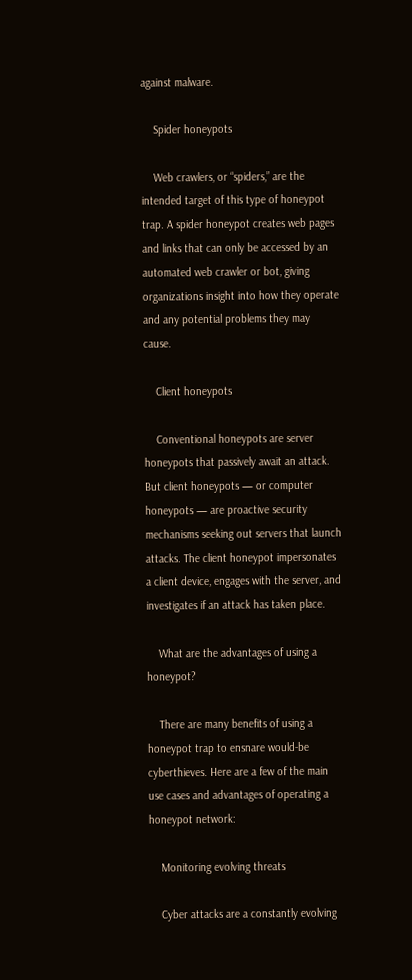against malware.

    Spider honeypots

    Web crawlers, or “spiders,” are the intended target of this type of honeypot trap. A spider honeypot creates web pages and links that can only be accessed by an automated web crawler or bot, giving organizations insight into how they operate and any potential problems they may cause.

    Client honeypots

    Conventional honeypots are server honeypots that passively await an attack. But client honeypots — or computer honeypots — are proactive security mechanisms seeking out servers that launch attacks. The client honeypot impersonates a client device, engages with the server, and investigates if an attack has taken place.

    What are the advantages of using a honeypot?

    There are many benefits of using a honeypot trap to ensnare would-be cyberthieves. Here are a few of the main use cases and advantages of operating a honeypot network:

    Monitoring evolving threats

    Cyber attacks are a constantly evolving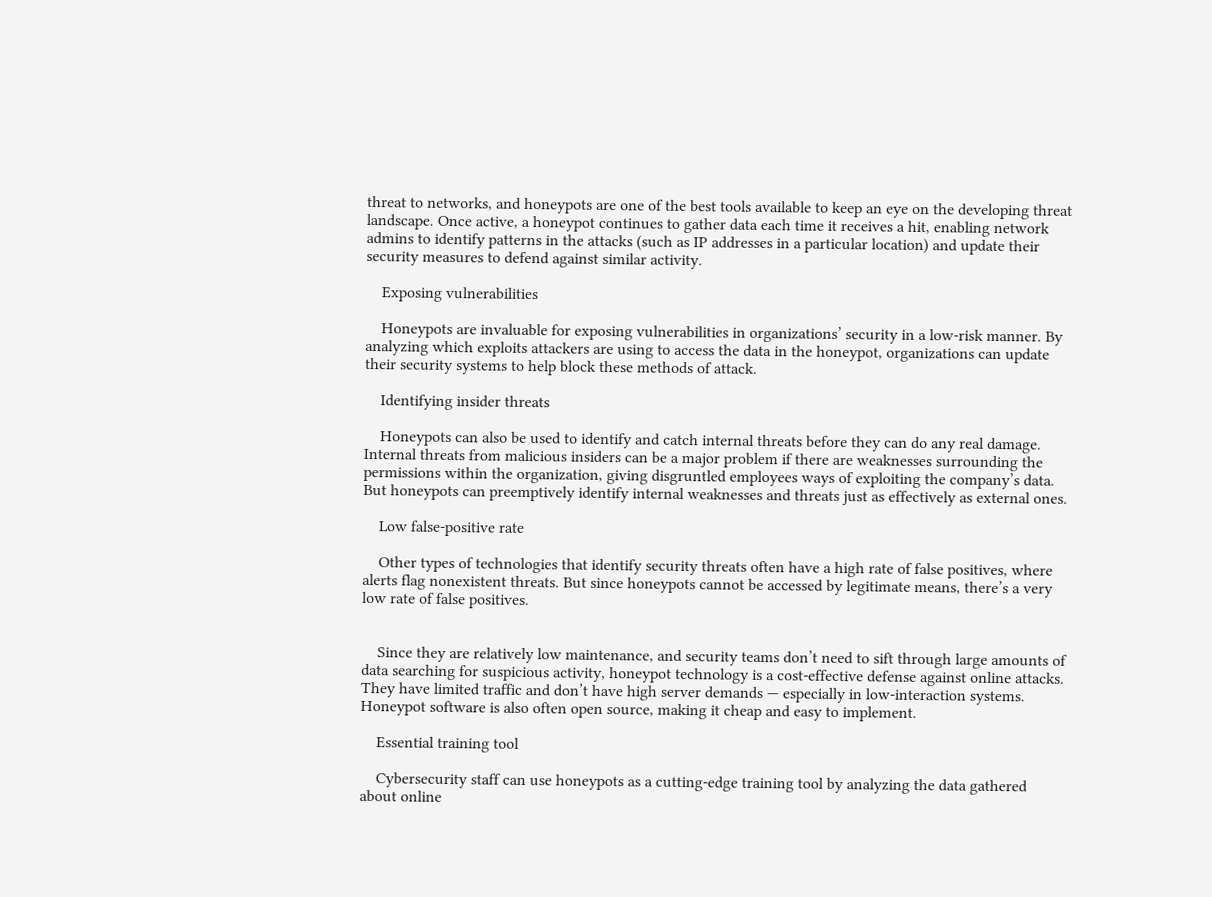threat to networks, and honeypots are one of the best tools available to keep an eye on the developing threat landscape. Once active, a honeypot continues to gather data each time it receives a hit, enabling network admins to identify patterns in the attacks (such as IP addresses in a particular location) and update their security measures to defend against similar activity.

    Exposing vulnerabilities

    Honeypots are invaluable for exposing vulnerabilities in organizations’ security in a low-risk manner. By analyzing which exploits attackers are using to access the data in the honeypot, organizations can update their security systems to help block these methods of attack.

    Identifying insider threats

    Honeypots can also be used to identify and catch internal threats before they can do any real damage. Internal threats from malicious insiders can be a major problem if there are weaknesses surrounding the permissions within the organization, giving disgruntled employees ways of exploiting the company’s data. But honeypots can preemptively identify internal weaknesses and threats just as effectively as external ones.

    Low false-positive rate

    Other types of technologies that identify security threats often have a high rate of false positives, where alerts flag nonexistent threats. But since honeypots cannot be accessed by legitimate means, there’s a very low rate of false positives.


    Since they are relatively low maintenance, and security teams don’t need to sift through large amounts of data searching for suspicious activity, honeypot technology is a cost-effective defense against online attacks. They have limited traffic and don’t have high server demands — especially in low-interaction systems. Honeypot software is also often open source, making it cheap and easy to implement.

    Essential training tool

    Cybersecurity staff can use honeypots as a cutting-edge training tool by analyzing the data gathered about online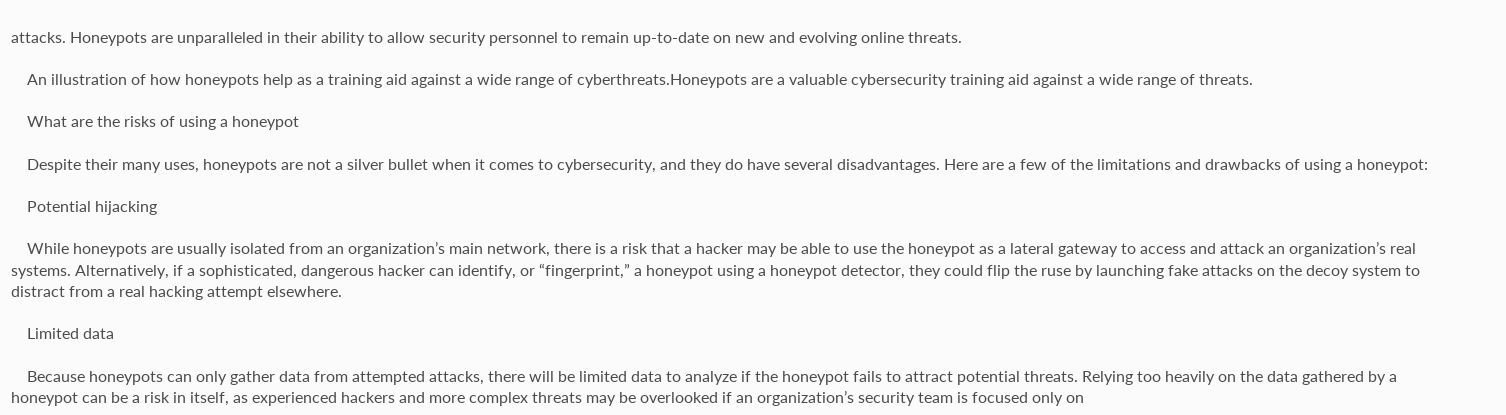attacks. Honeypots are unparalleled in their ability to allow security personnel to remain up-to-date on new and evolving online threats.

    An illustration of how honeypots help as a training aid against a wide range of cyberthreats.Honeypots are a valuable cybersecurity training aid against a wide range of threats.

    What are the risks of using a honeypot

    Despite their many uses, honeypots are not a silver bullet when it comes to cybersecurity, and they do have several disadvantages. Here are a few of the limitations and drawbacks of using a honeypot:

    Potential hijacking

    While honeypots are usually isolated from an organization’s main network, there is a risk that a hacker may be able to use the honeypot as a lateral gateway to access and attack an organization’s real systems. Alternatively, if a sophisticated, dangerous hacker can identify, or “fingerprint,” a honeypot using a honeypot detector, they could flip the ruse by launching fake attacks on the decoy system to distract from a real hacking attempt elsewhere.

    Limited data

    Because honeypots can only gather data from attempted attacks, there will be limited data to analyze if the honeypot fails to attract potential threats. Relying too heavily on the data gathered by a honeypot can be a risk in itself, as experienced hackers and more complex threats may be overlooked if an organization’s security team is focused only on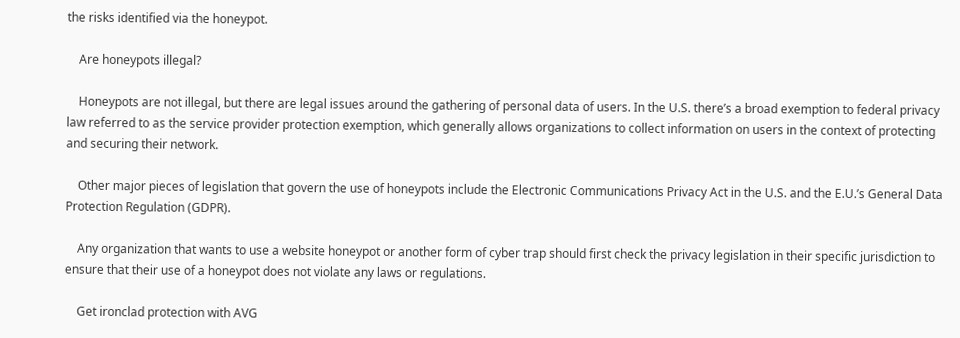the risks identified via the honeypot.

    Are honeypots illegal?

    Honeypots are not illegal, but there are legal issues around the gathering of personal data of users. In the U.S. there’s a broad exemption to federal privacy law referred to as the service provider protection exemption, which generally allows organizations to collect information on users in the context of protecting and securing their network.

    Other major pieces of legislation that govern the use of honeypots include the Electronic Communications Privacy Act in the U.S. and the E.U.’s General Data Protection Regulation (GDPR).

    Any organization that wants to use a website honeypot or another form of cyber trap should first check the privacy legislation in their specific jurisdiction to ensure that their use of a honeypot does not violate any laws or regulations.

    Get ironclad protection with AVG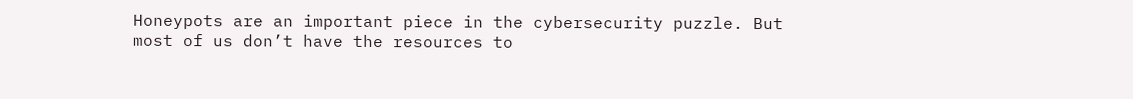Honeypots are an important piece in the cybersecurity puzzle. But most of us don’t have the resources to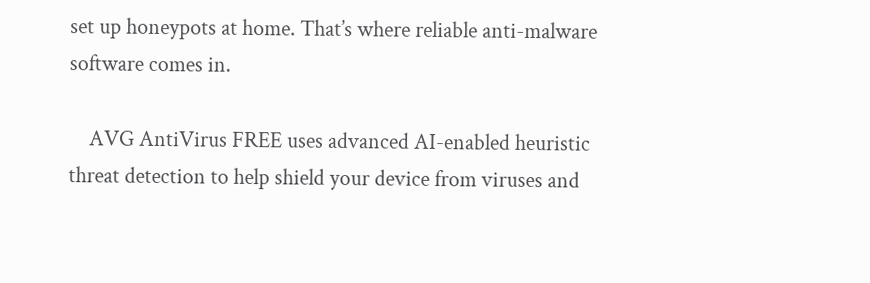set up honeypots at home. That’s where reliable anti-malware software comes in.

    AVG AntiVirus FREE uses advanced AI-enabled heuristic threat detection to help shield your device from viruses and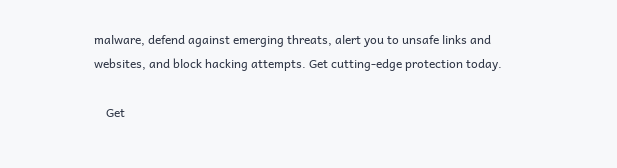malware, defend against emerging threats, alert you to unsafe links and websites, and block hacking attempts. Get cutting-edge protection today.

    Get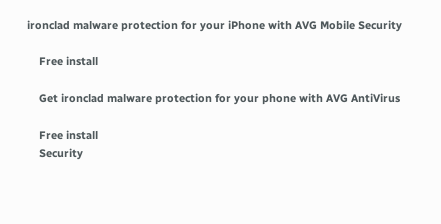ironclad malware protection for your iPhone with AVG Mobile Security

    Free install

    Get ironclad malware protection for your phone with AVG AntiVirus

    Free install
    Security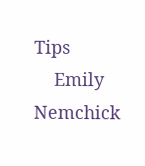Tips
    Emily Nemchick